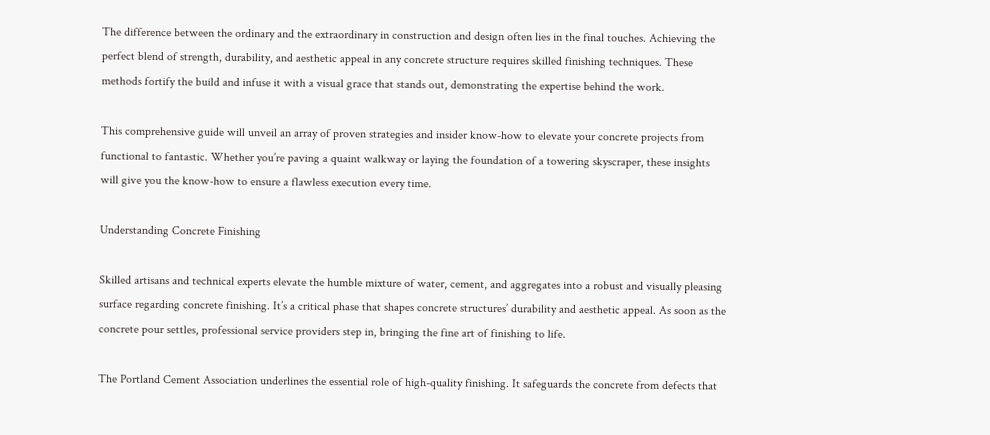The difference between the ordinary and the extraordinary in construction and design often lies in the final touches. Achieving the perfect blend of strength, durability, and aesthetic appeal in any concrete structure requires skilled finishing techniques. These methods fortify the build and infuse it with a visual grace that stands out, demonstrating the expertise behind the work.

This comprehensive guide will unveil an array of proven strategies and insider know-how to elevate your concrete projects from functional to fantastic. Whether you’re paving a quaint walkway or laying the foundation of a towering skyscraper, these insights will give you the know-how to ensure a flawless execution every time.

Understanding Concrete Finishing

Skilled artisans and technical experts elevate the humble mixture of water, cement, and aggregates into a robust and visually pleasing surface regarding concrete finishing. It’s a critical phase that shapes concrete structures’ durability and aesthetic appeal. As soon as the concrete pour settles, professional service providers step in, bringing the fine art of finishing to life.

The Portland Cement Association underlines the essential role of high-quality finishing. It safeguards the concrete from defects that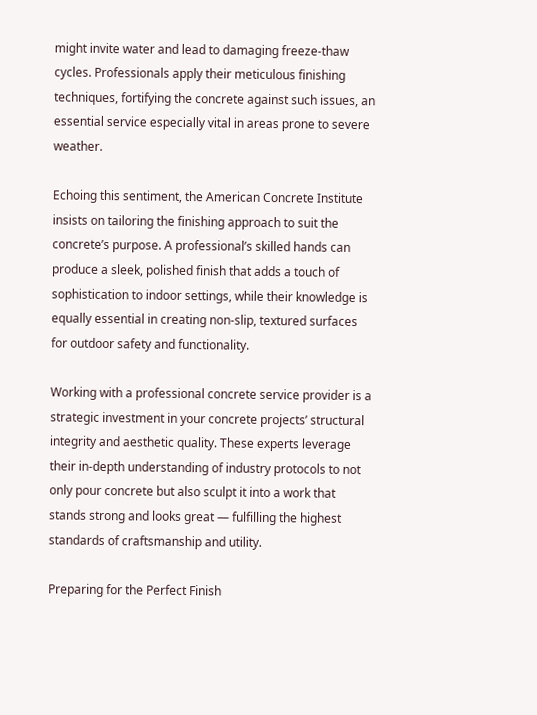might invite water and lead to damaging freeze-thaw cycles. Professionals apply their meticulous finishing techniques, fortifying the concrete against such issues, an essential service especially vital in areas prone to severe weather.

Echoing this sentiment, the American Concrete Institute insists on tailoring the finishing approach to suit the concrete’s purpose. A professional’s skilled hands can produce a sleek, polished finish that adds a touch of sophistication to indoor settings, while their knowledge is equally essential in creating non-slip, textured surfaces for outdoor safety and functionality.

Working with a professional concrete service provider is a strategic investment in your concrete projects’ structural integrity and aesthetic quality. These experts leverage their in-depth understanding of industry protocols to not only pour concrete but also sculpt it into a work that stands strong and looks great — fulfilling the highest standards of craftsmanship and utility.

Preparing for the Perfect Finish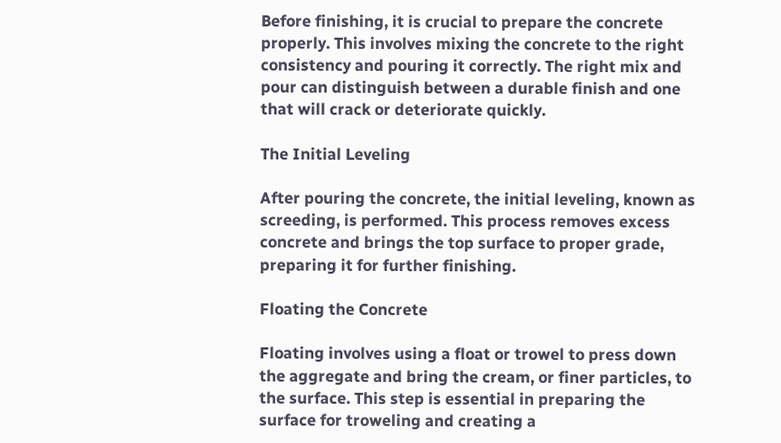Before finishing, it is crucial to prepare the concrete properly. This involves mixing the concrete to the right consistency and pouring it correctly. The right mix and pour can distinguish between a durable finish and one that will crack or deteriorate quickly.

The Initial Leveling

After pouring the concrete, the initial leveling, known as screeding, is performed. This process removes excess concrete and brings the top surface to proper grade, preparing it for further finishing.

Floating the Concrete

Floating involves using a float or trowel to press down the aggregate and bring the cream, or finer particles, to the surface. This step is essential in preparing the surface for troweling and creating a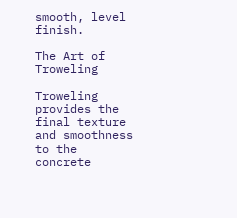smooth, level finish.

The Art of Troweling

Troweling provides the final texture and smoothness to the concrete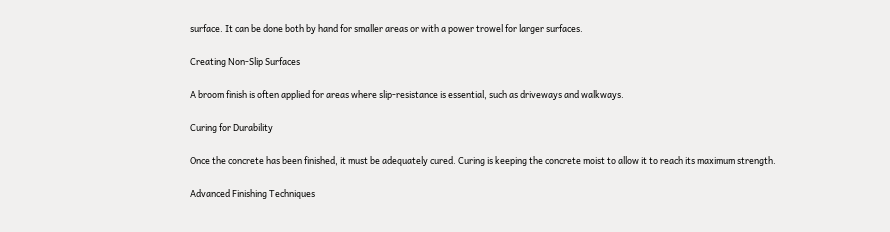surface. It can be done both by hand for smaller areas or with a power trowel for larger surfaces.

Creating Non-Slip Surfaces

A broom finish is often applied for areas where slip-resistance is essential, such as driveways and walkways.

Curing for Durability

Once the concrete has been finished, it must be adequately cured. Curing is keeping the concrete moist to allow it to reach its maximum strength.

Advanced Finishing Techniques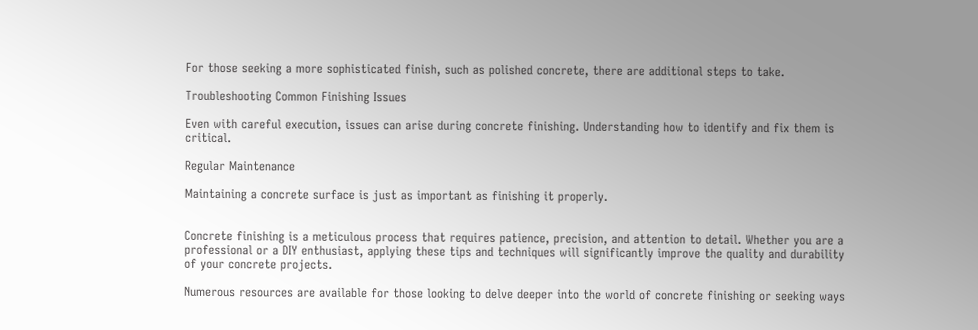For those seeking a more sophisticated finish, such as polished concrete, there are additional steps to take.

Troubleshooting Common Finishing Issues

Even with careful execution, issues can arise during concrete finishing. Understanding how to identify and fix them is critical.

Regular Maintenance

Maintaining a concrete surface is just as important as finishing it properly.


Concrete finishing is a meticulous process that requires patience, precision, and attention to detail. Whether you are a professional or a DIY enthusiast, applying these tips and techniques will significantly improve the quality and durability of your concrete projects.

Numerous resources are available for those looking to delve deeper into the world of concrete finishing or seeking ways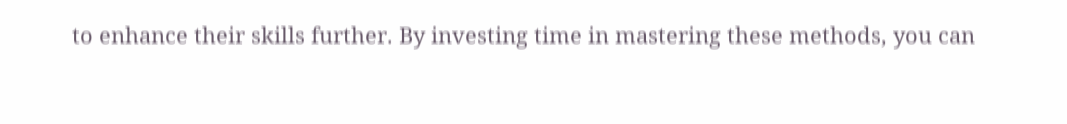to enhance their skills further. By investing time in mastering these methods, you can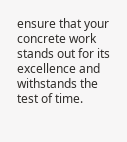ensure that your concrete work stands out for its excellence and withstands the test of time.